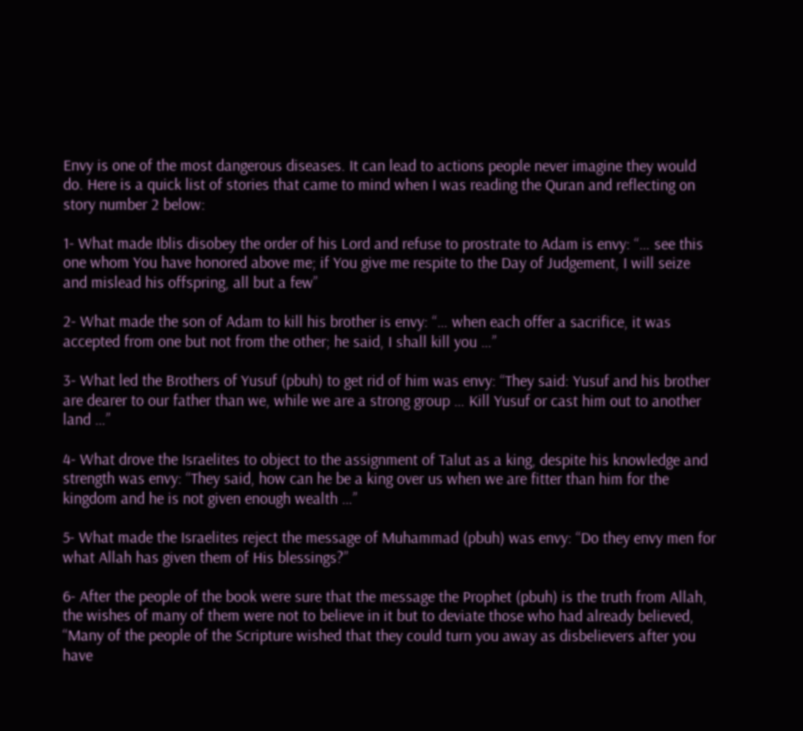Envy is one of the most dangerous diseases. It can lead to actions people never imagine they would do. Here is a quick list of stories that came to mind when I was reading the Quran and reflecting on story number 2 below:

1- What made Iblis disobey the order of his Lord and refuse to prostrate to Adam is envy: “… see this one whom You have honored above me; if You give me respite to the Day of Judgement, I will seize and mislead his offspring, all but a few”

2- What made the son of Adam to kill his brother is envy: “… when each offer a sacrifice, it was accepted from one but not from the other; he said, I shall kill you …”

3- What led the Brothers of Yusuf (pbuh) to get rid of him was envy: “They said: Yusuf and his brother are dearer to our father than we, while we are a strong group … Kill Yusuf or cast him out to another land …”

4- What drove the Israelites to object to the assignment of Talut as a king, despite his knowledge and strength was envy: “They said, how can he be a king over us when we are fitter than him for the kingdom and he is not given enough wealth …”

5- What made the Israelites reject the message of Muhammad (pbuh) was envy: “Do they envy men for what Allah has given them of His blessings?”

6- After the people of the book were sure that the message the Prophet (pbuh) is the truth from Allah, the wishes of many of them were not to believe in it but to deviate those who had already believed, “Many of the people of the Scripture wished that they could turn you away as disbelievers after you have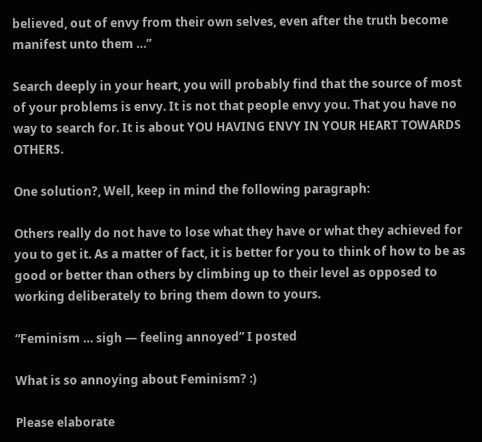believed, out of envy from their own selves, even after the truth become manifest unto them …”

Search deeply in your heart, you will probably find that the source of most of your problems is envy. It is not that people envy you. That you have no way to search for. It is about YOU HAVING ENVY IN YOUR HEART TOWARDS OTHERS.

One solution?, Well, keep in mind the following paragraph:

Others really do not have to lose what they have or what they achieved for you to get it. As a matter of fact, it is better for you to think of how to be as good or better than others by climbing up to their level as opposed to working deliberately to bring them down to yours.

“Feminism … sigh — feeling annoyed” I posted

What is so annoying about Feminism? :)

Please elaborate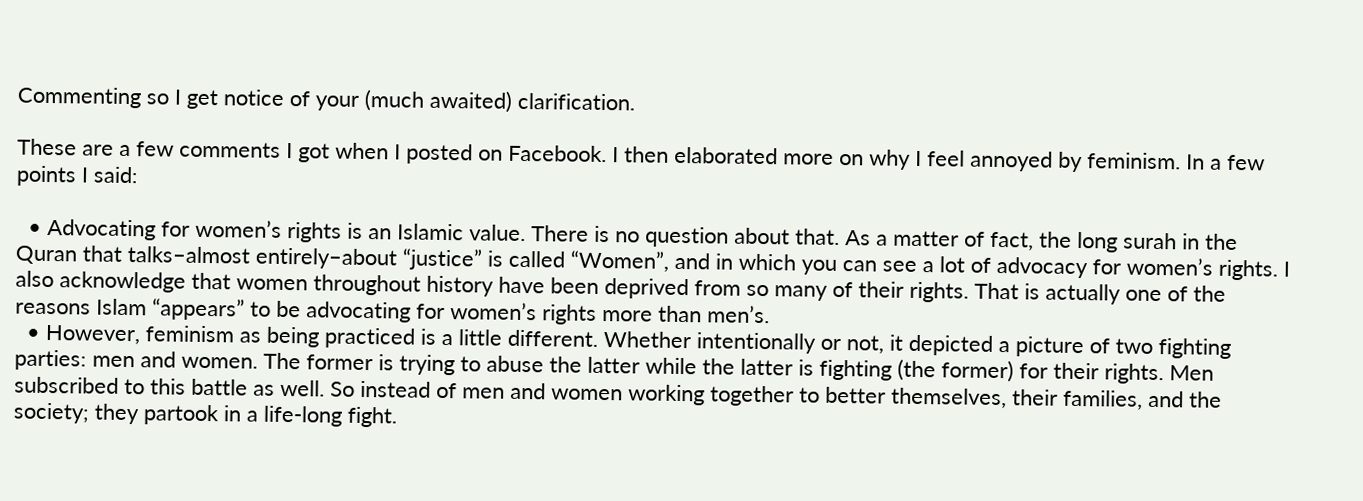Commenting so I get notice of your (much awaited) clarification.

These are a few comments I got when I posted on Facebook. I then elaborated more on why I feel annoyed by feminism. In a few points I said:

  • Advocating for women’s rights is an Islamic value. There is no question about that. As a matter of fact, the long surah in the Quran that talks–almost entirely–about “justice” is called “Women”, and in which you can see a lot of advocacy for women’s rights. I also acknowledge that women throughout history have been deprived from so many of their rights. That is actually one of the reasons Islam “appears” to be advocating for women’s rights more than men’s.
  • However, feminism as being practiced is a little different. Whether intentionally or not, it depicted a picture of two fighting parties: men and women. The former is trying to abuse the latter while the latter is fighting (the former) for their rights. Men subscribed to this battle as well. So instead of men and women working together to better themselves, their families, and the society; they partook in a life-long fight.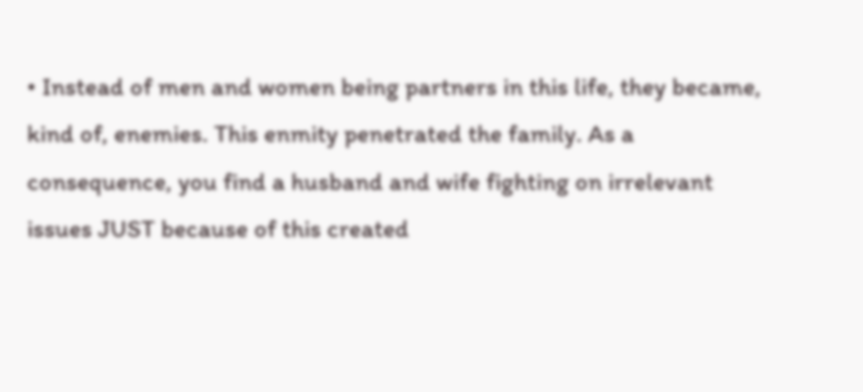• Instead of men and women being partners in this life, they became, kind of, enemies. This enmity penetrated the family. As a consequence, you find a husband and wife fighting on irrelevant issues JUST because of this created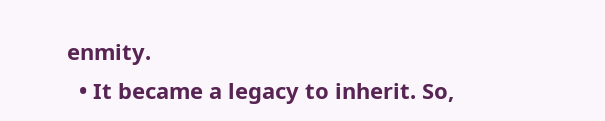enmity.
  • It became a legacy to inherit. So,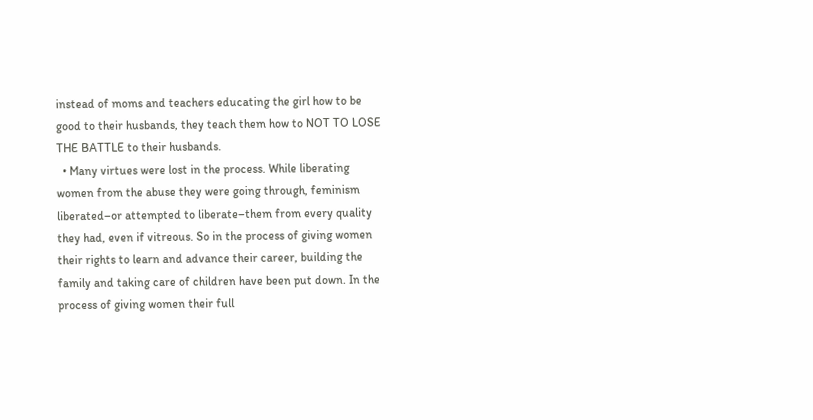instead of moms and teachers educating the girl how to be good to their husbands, they teach them how to NOT TO LOSE THE BATTLE to their husbands.
  • Many virtues were lost in the process. While liberating women from the abuse they were going through, feminism liberated–or attempted to liberate–them from every quality they had, even if vitreous. So in the process of giving women their rights to learn and advance their career, building the family and taking care of children have been put down. In the process of giving women their full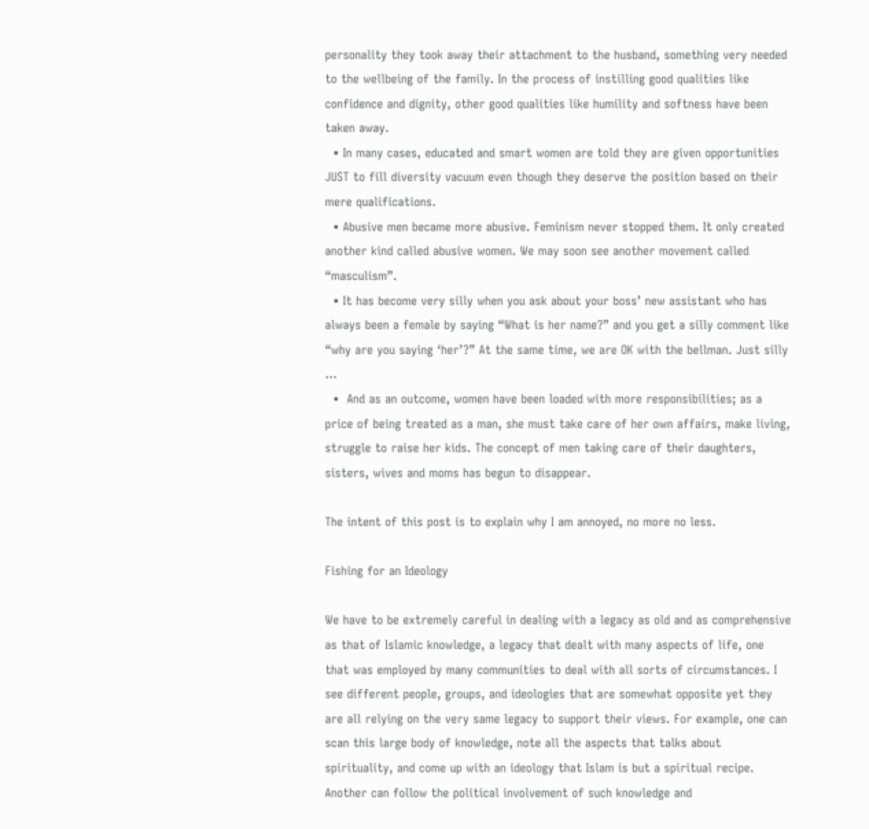personality they took away their attachment to the husband, something very needed to the wellbeing of the family. In the process of instilling good qualities like confidence and dignity, other good qualities like humility and softness have been taken away.
  • In many cases, educated and smart women are told they are given opportunities JUST to fill diversity vacuum even though they deserve the position based on their mere qualifications.
  • Abusive men became more abusive. Feminism never stopped them. It only created another kind called abusive women. We may soon see another movement called “masculism”.
  • It has become very silly when you ask about your boss’ new assistant who has always been a female by saying “What is her name?” and you get a silly comment like “why are you saying ‘her’?” At the same time, we are OK with the bellman. Just silly …
  •  And as an outcome, women have been loaded with more responsibilities; as a price of being treated as a man, she must take care of her own affairs, make living, struggle to raise her kids. The concept of men taking care of their daughters, sisters, wives and moms has begun to disappear.

The intent of this post is to explain why I am annoyed, no more no less.

Fishing for an Ideology

We have to be extremely careful in dealing with a legacy as old and as comprehensive as that of Islamic knowledge, a legacy that dealt with many aspects of life, one that was employed by many communities to deal with all sorts of circumstances. I see different people, groups, and ideologies that are somewhat opposite yet they are all relying on the very same legacy to support their views. For example, one can scan this large body of knowledge, note all the aspects that talks about spirituality, and come up with an ideology that Islam is but a spiritual recipe. Another can follow the political involvement of such knowledge and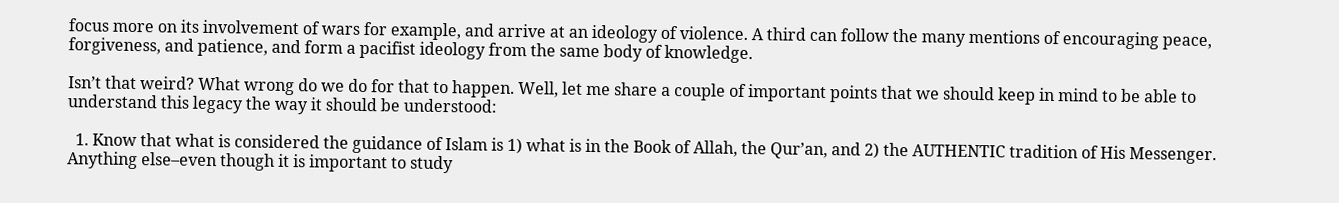focus more on its involvement of wars for example, and arrive at an ideology of violence. A third can follow the many mentions of encouraging peace, forgiveness, and patience, and form a pacifist ideology from the same body of knowledge.

Isn’t that weird? What wrong do we do for that to happen. Well, let me share a couple of important points that we should keep in mind to be able to understand this legacy the way it should be understood:

  1. Know that what is considered the guidance of Islam is 1) what is in the Book of Allah, the Qur’an, and 2) the AUTHENTIC tradition of His Messenger. Anything else–even though it is important to study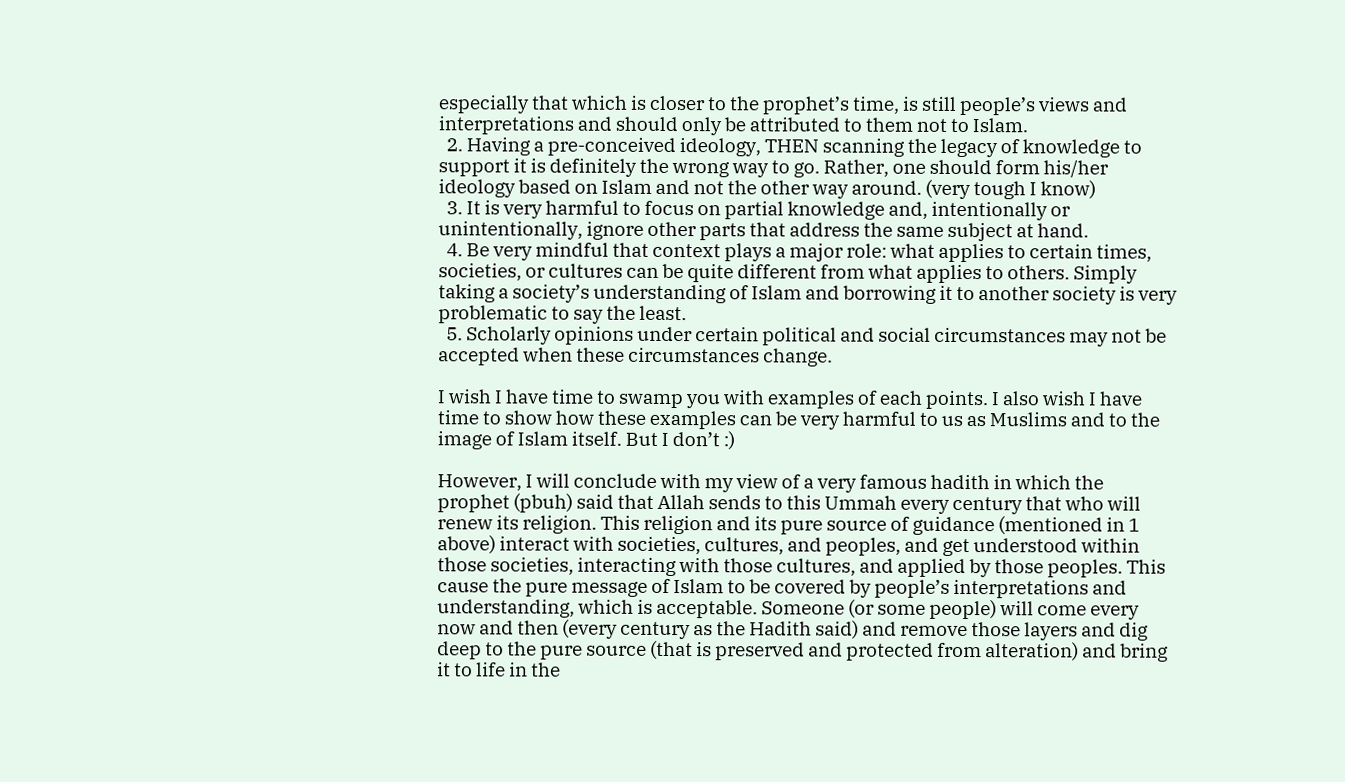especially that which is closer to the prophet’s time, is still people’s views and interpretations and should only be attributed to them not to Islam.
  2. Having a pre-conceived ideology, THEN scanning the legacy of knowledge to support it is definitely the wrong way to go. Rather, one should form his/her ideology based on Islam and not the other way around. (very tough I know)
  3. It is very harmful to focus on partial knowledge and, intentionally or unintentionally, ignore other parts that address the same subject at hand.
  4. Be very mindful that context plays a major role: what applies to certain times, societies, or cultures can be quite different from what applies to others. Simply taking a society’s understanding of Islam and borrowing it to another society is very problematic to say the least.
  5. Scholarly opinions under certain political and social circumstances may not be accepted when these circumstances change.

I wish I have time to swamp you with examples of each points. I also wish I have time to show how these examples can be very harmful to us as Muslims and to the image of Islam itself. But I don’t :)

However, I will conclude with my view of a very famous hadith in which the prophet (pbuh) said that Allah sends to this Ummah every century that who will renew its religion. This religion and its pure source of guidance (mentioned in 1 above) interact with societies, cultures, and peoples, and get understood within those societies, interacting with those cultures, and applied by those peoples. This cause the pure message of Islam to be covered by people’s interpretations and understanding, which is acceptable. Someone (or some people) will come every now and then (every century as the Hadith said) and remove those layers and dig deep to the pure source (that is preserved and protected from alteration) and bring it to life in the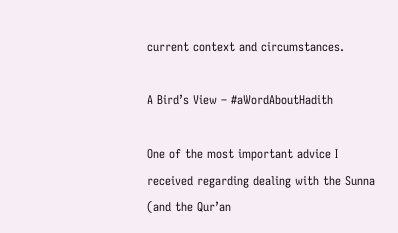current context and circumstances.

A Bird’s View – #aWordAboutHadith

One of the most important advice I received regarding dealing with the Sunna (and the Qur’an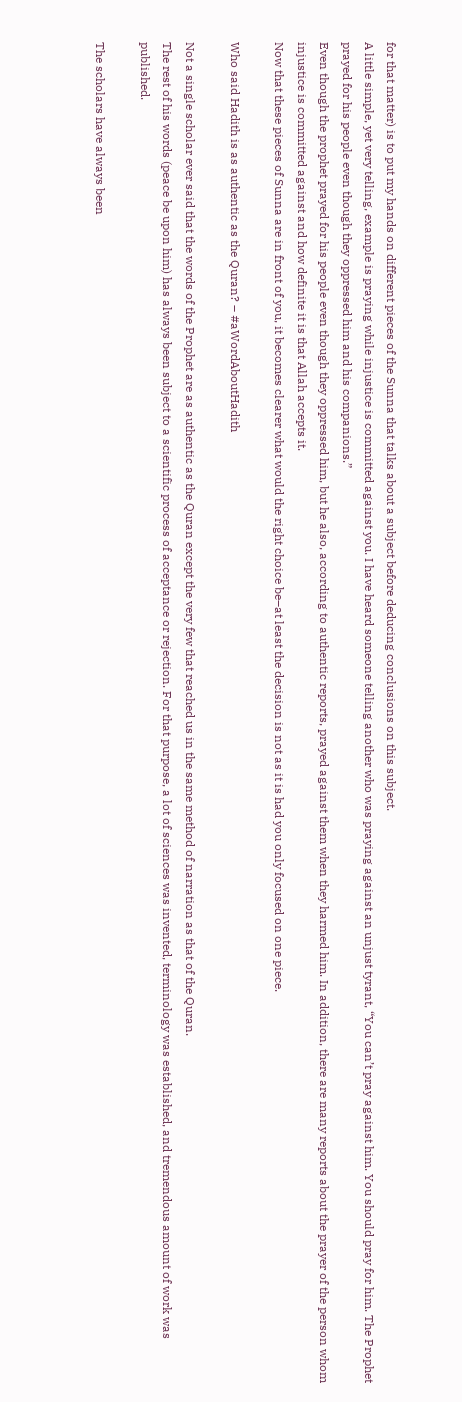for that matter) is to put my hands on different pieces of the Sunna that talks about a subject before deducing conclusions on this subject.
A little simple, yet very telling, example is praying while injustice is committed against you. I have heard someone telling another who was praying against an unjust tyrant, “You can’t pray against him. You should pray for him. The Prophet prayed for his people even though they oppressed him and his companions.”
Even though the prophet prayed for his people even though they oppressed him, but he also, according to authentic reports, prayed against them when they harmed him. In addition, there are many reports about the prayer of the person whom injustice is committed against and how definite it is that Allah accepts it.
Now that these pieces of Sunna are in front of you, it becomes clearer what would the right choice be–at least the decision is not as it is had you only focused on one piece.

Who said Hadith is as authentic as the Quran? – #aWordAboutHadith

Not a single scholar ever said that the words of the Prophet are as authentic as the Quran except the very few that reached us in the same method of narration as that of the Quran.
The rest of his words (peace be upon him) has always been subject to a scientific process of acceptance or rejection. For that purpose, a lot of sciences was invented, terminology was established, and tremendous amount of work was published.

The scholars have always been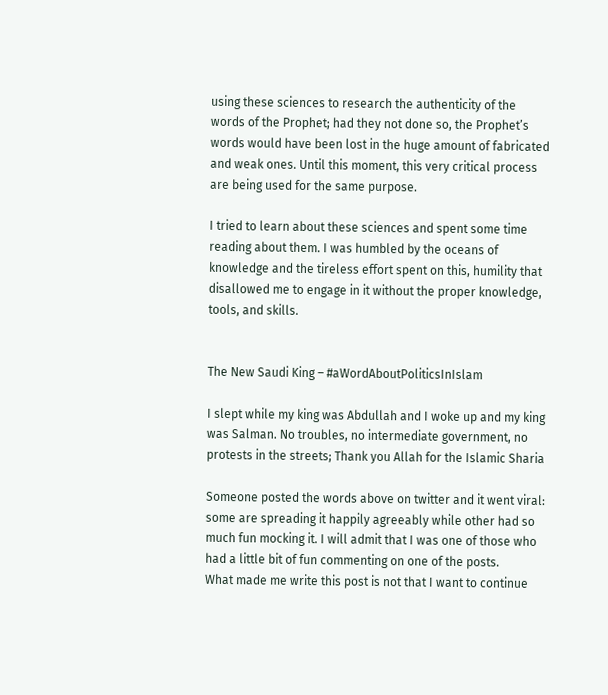using these sciences to research the authenticity of the words of the Prophet; had they not done so, the Prophet’s words would have been lost in the huge amount of fabricated and weak ones. Until this moment, this very critical process are being used for the same purpose.

I tried to learn about these sciences and spent some time reading about them. I was humbled by the oceans of knowledge and the tireless effort spent on this, humility that disallowed me to engage in it without the proper knowledge, tools, and skills.


The New Saudi King – #aWordAboutPoliticsInIslam

I slept while my king was Abdullah and I woke up and my king was Salman. No troubles, no intermediate government, no protests in the streets; Thank you Allah for the Islamic Sharia

Someone posted the words above on twitter and it went viral: some are spreading it happily agreeably while other had so much fun mocking it. I will admit that I was one of those who had a little bit of fun commenting on one of the posts.
What made me write this post is not that I want to continue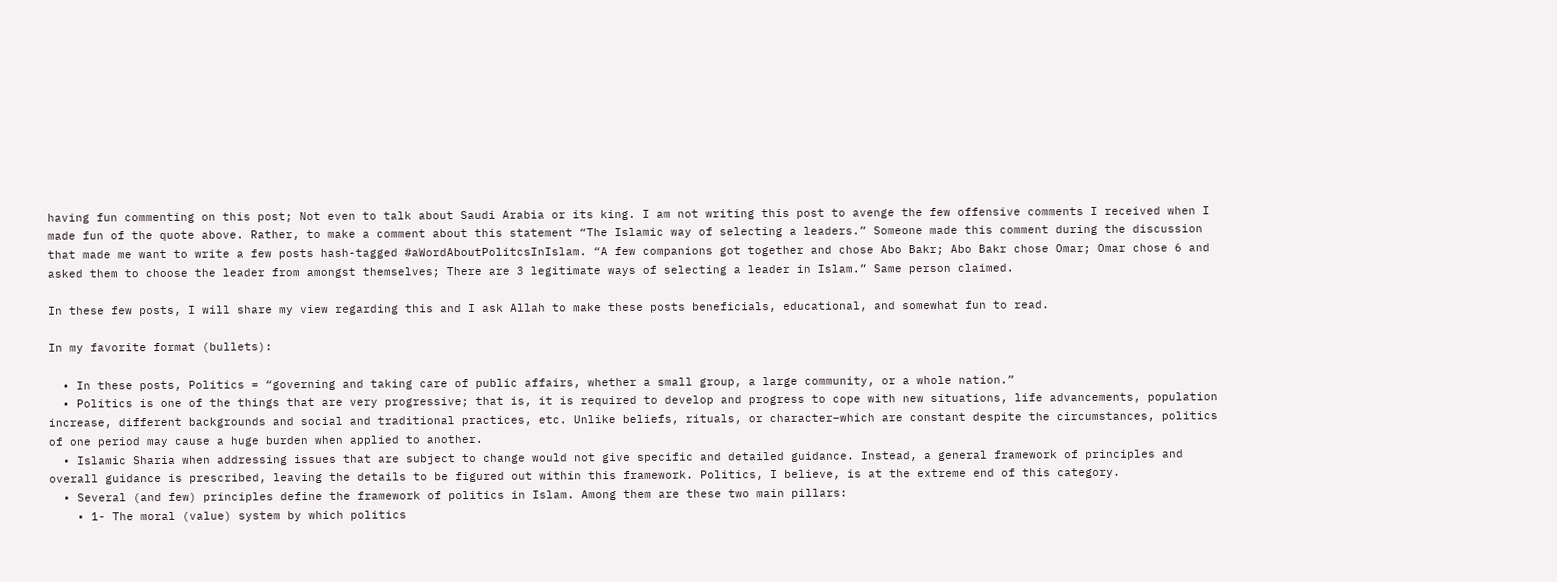having fun commenting on this post; Not even to talk about Saudi Arabia or its king. I am not writing this post to avenge the few offensive comments I received when I made fun of the quote above. Rather, to make a comment about this statement “The Islamic way of selecting a leaders.” Someone made this comment during the discussion that made me want to write a few posts hash-tagged #aWordAboutPolitcsInIslam. “A few companions got together and chose Abo Bakr; Abo Bakr chose Omar; Omar chose 6 and asked them to choose the leader from amongst themselves; There are 3 legitimate ways of selecting a leader in Islam.” Same person claimed.

In these few posts, I will share my view regarding this and I ask Allah to make these posts beneficials, educational, and somewhat fun to read.

In my favorite format (bullets):

  • In these posts, Politics = “governing and taking care of public affairs, whether a small group, a large community, or a whole nation.”
  • Politics is one of the things that are very progressive; that is, it is required to develop and progress to cope with new situations, life advancements, population increase, different backgrounds and social and traditional practices, etc. Unlike beliefs, rituals, or character–which are constant despite the circumstances, politics of one period may cause a huge burden when applied to another.
  • Islamic Sharia when addressing issues that are subject to change would not give specific and detailed guidance. Instead, a general framework of principles and overall guidance is prescribed, leaving the details to be figured out within this framework. Politics, I believe, is at the extreme end of this category.
  • Several (and few) principles define the framework of politics in Islam. Among them are these two main pillars:
    • 1- The moral (value) system by which politics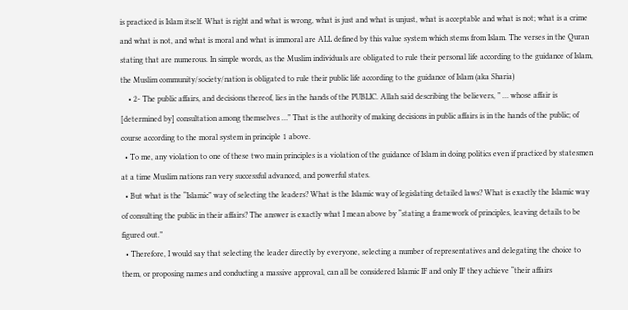is practiced is Islam itself. What is right and what is wrong, what is just and what is unjust, what is acceptable and what is not; what is a crime and what is not, and what is moral and what is immoral are ALL defined by this value system which stems from Islam. The verses in the Quran stating that are numerous. In simple words, as the Muslim individuals are obligated to rule their personal life according to the guidance of Islam, the Muslim community/society/nation is obligated to rule their public life according to the guidance of Islam (aka Sharia)
    • 2- The public affairs, and decisions thereof, lies in the hands of the PUBLIC. Allah said describing the believers, ” … whose affair is [determined by] consultation among themselves …” That is the authority of making decisions in public affairs is in the hands of the public; of course according to the moral system in principle 1 above.
  • To me, any violation to one of these two main principles is a violation of the guidance of Islam in doing politics even if practiced by statesmen at a time Muslim nations ran very successful advanced, and powerful states.
  • But what is the “Islamic” way of selecting the leaders? What is the Islamic way of legislating detailed laws? What is exactly the Islamic way of consulting the public in their affairs? The answer is exactly what I mean above by “stating a framework of principles, leaving details to be figured out.”
  • Therefore, I would say that selecting the leader directly by everyone, selecting a number of representatives and delegating the choice to them, or proposing names and conducting a massive approval, can all be considered Islamic IF and only IF they achieve “their affairs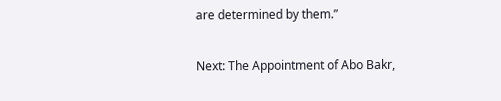are determined by them.”

Next: The Appointment of Abo Bakr,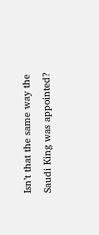Isn’t that the same way the Saudi King was appointed?